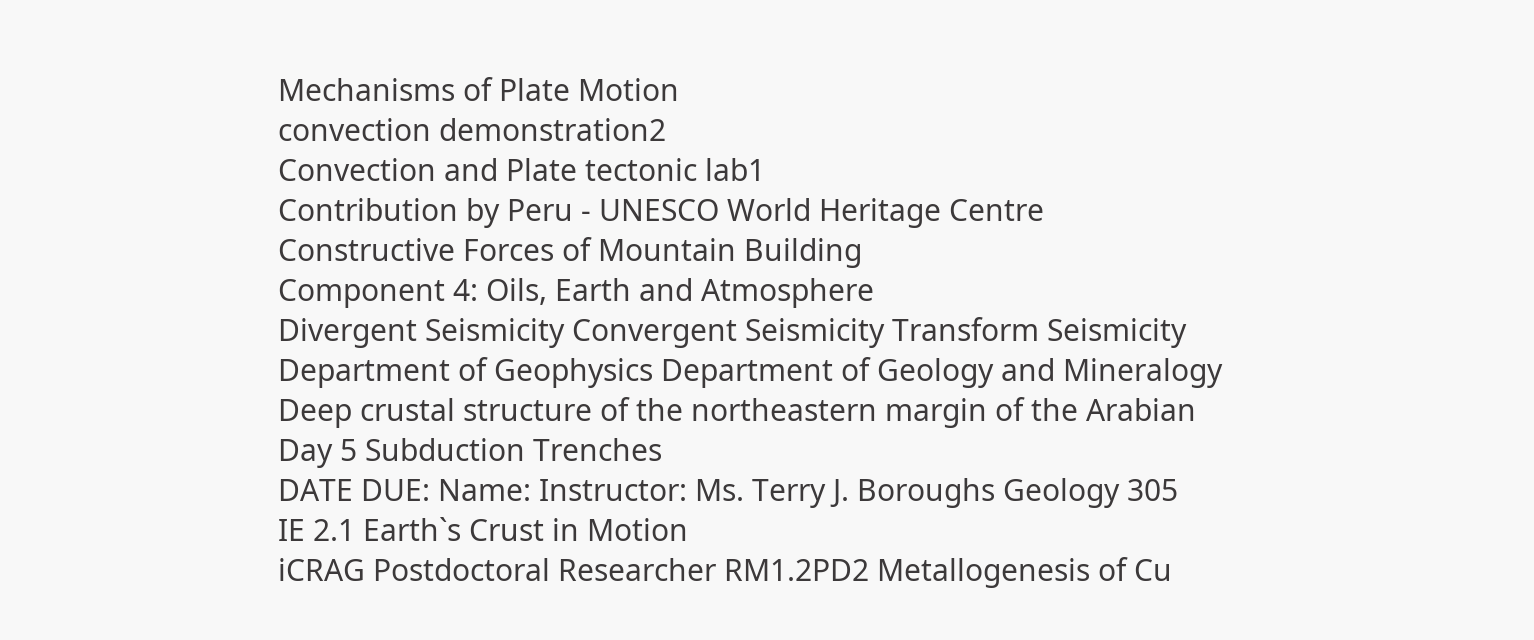Mechanisms of Plate Motion
convection demonstration2
Convection and Plate tectonic lab1
Contribution by Peru - UNESCO World Heritage Centre
Constructive Forces of Mountain Building
Component 4: Oils, Earth and Atmosphere
Divergent Seismicity Convergent Seismicity Transform Seismicity
Department of Geophysics Department of Geology and Mineralogy
Deep crustal structure of the northeastern margin of the Arabian
Day 5 Subduction Trenches
DATE DUE: Name: Instructor: Ms. Terry J. Boroughs Geology 305
IE 2.1 Earth`s Crust in Motion
iCRAG Postdoctoral Researcher RM1.2PD2 Metallogenesis of Cu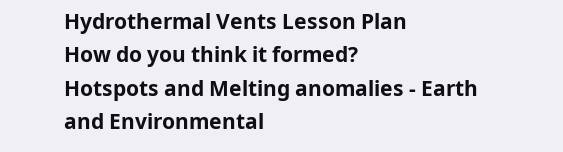Hydrothermal Vents Lesson Plan
How do you think it formed?
Hotspots and Melting anomalies - Earth and Environmental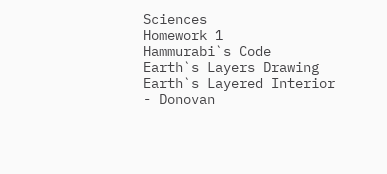Sciences
Homework 1
Hammurabi`s Code
Earth`s Layers Drawing
Earth`s Layered Interior - Donovan